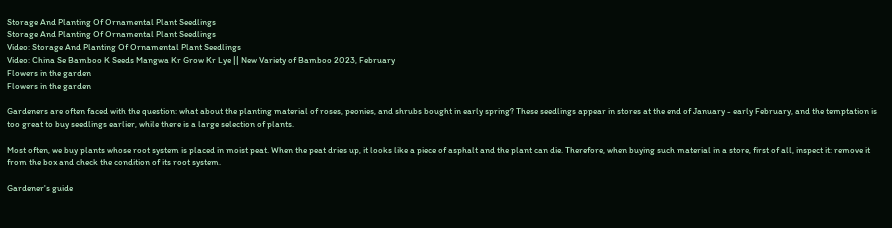Storage And Planting Of Ornamental Plant Seedlings
Storage And Planting Of Ornamental Plant Seedlings
Video: Storage And Planting Of Ornamental Plant Seedlings
Video: China Se Bamboo K Seeds Mangwa Kr Grow Kr Lye || New Variety of Bamboo 2023, February
Flowers in the garden
Flowers in the garden

Gardeners are often faced with the question: what about the planting material of roses, peonies, and shrubs bought in early spring? These seedlings appear in stores at the end of January - early February, and the temptation is too great to buy seedlings earlier, while there is a large selection of plants.

Most often, we buy plants whose root system is placed in moist peat. When the peat dries up, it looks like a piece of asphalt and the plant can die. Therefore, when buying such material in a store, first of all, inspect it: remove it from the box and check the condition of its root system.

Gardener's guide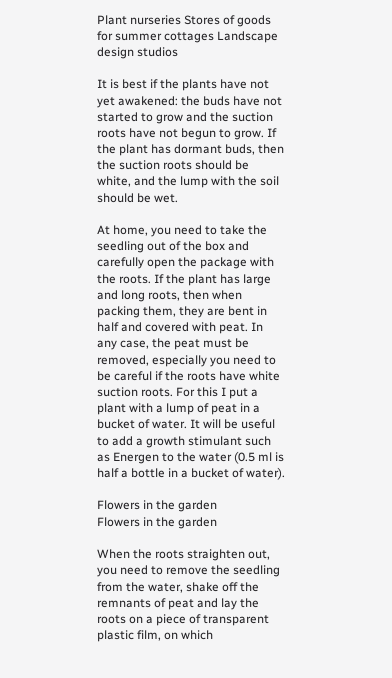Plant nurseries Stores of goods for summer cottages Landscape design studios

It is best if the plants have not yet awakened: the buds have not started to grow and the suction roots have not begun to grow. If the plant has dormant buds, then the suction roots should be white, and the lump with the soil should be wet.

At home, you need to take the seedling out of the box and carefully open the package with the roots. If the plant has large and long roots, then when packing them, they are bent in half and covered with peat. In any case, the peat must be removed, especially you need to be careful if the roots have white suction roots. For this I put a plant with a lump of peat in a bucket of water. It will be useful to add a growth stimulant such as Energen to the water (0.5 ml is half a bottle in a bucket of water).

Flowers in the garden
Flowers in the garden

When the roots straighten out, you need to remove the seedling from the water, shake off the remnants of peat and lay the roots on a piece of transparent plastic film, on which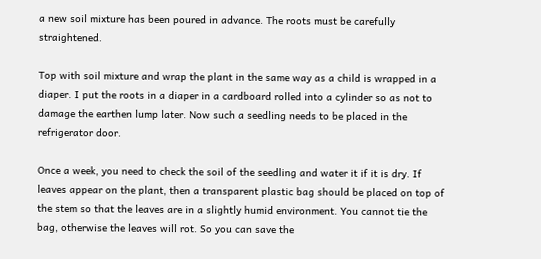a new soil mixture has been poured in advance. The roots must be carefully straightened.

Top with soil mixture and wrap the plant in the same way as a child is wrapped in a diaper. I put the roots in a diaper in a cardboard rolled into a cylinder so as not to damage the earthen lump later. Now such a seedling needs to be placed in the refrigerator door.

Once a week, you need to check the soil of the seedling and water it if it is dry. If leaves appear on the plant, then a transparent plastic bag should be placed on top of the stem so that the leaves are in a slightly humid environment. You cannot tie the bag, otherwise the leaves will rot. So you can save the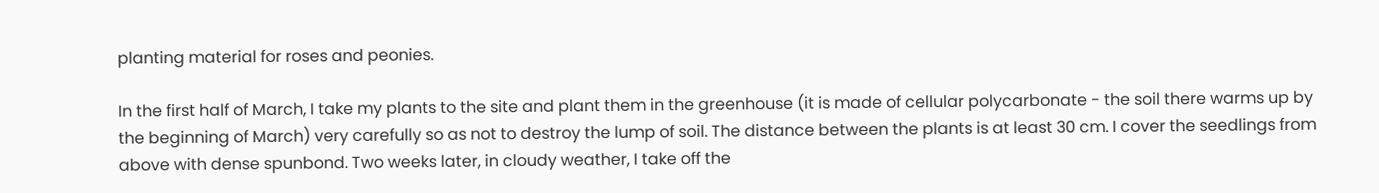planting material for roses and peonies.

In the first half of March, I take my plants to the site and plant them in the greenhouse (it is made of cellular polycarbonate - the soil there warms up by the beginning of March) very carefully so as not to destroy the lump of soil. The distance between the plants is at least 30 cm. I cover the seedlings from above with dense spunbond. Two weeks later, in cloudy weather, I take off the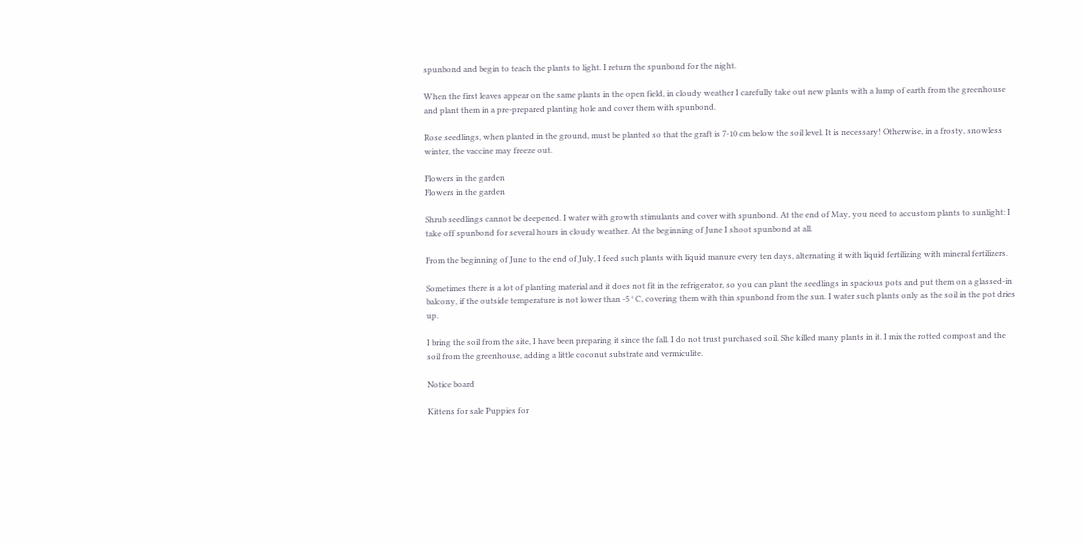spunbond and begin to teach the plants to light. I return the spunbond for the night.

When the first leaves appear on the same plants in the open field, in cloudy weather I carefully take out new plants with a lump of earth from the greenhouse and plant them in a pre-prepared planting hole and cover them with spunbond.

Rose seedlings, when planted in the ground, must be planted so that the graft is 7-10 cm below the soil level. It is necessary! Otherwise, in a frosty, snowless winter, the vaccine may freeze out.

Flowers in the garden
Flowers in the garden

Shrub seedlings cannot be deepened. I water with growth stimulants and cover with spunbond. At the end of May, you need to accustom plants to sunlight: I take off spunbond for several hours in cloudy weather. At the beginning of June I shoot spunbond at all.

From the beginning of June to the end of July, I feed such plants with liquid manure every ten days, alternating it with liquid fertilizing with mineral fertilizers.

Sometimes there is a lot of planting material and it does not fit in the refrigerator, so you can plant the seedlings in spacious pots and put them on a glassed-in balcony, if the outside temperature is not lower than -5 ° C, covering them with thin spunbond from the sun. I water such plants only as the soil in the pot dries up.

I bring the soil from the site, I have been preparing it since the fall. I do not trust purchased soil. She killed many plants in it. I mix the rotted compost and the soil from the greenhouse, adding a little coconut substrate and vermiculite.

Notice board

Kittens for sale Puppies for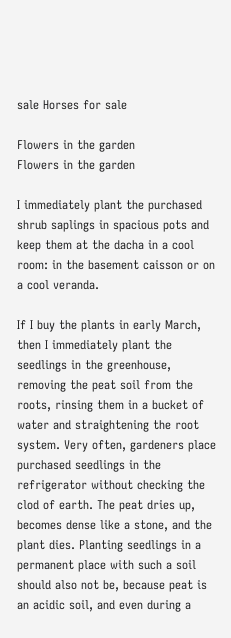sale Horses for sale

Flowers in the garden
Flowers in the garden

I immediately plant the purchased shrub saplings in spacious pots and keep them at the dacha in a cool room: in the basement caisson or on a cool veranda.

If I buy the plants in early March, then I immediately plant the seedlings in the greenhouse, removing the peat soil from the roots, rinsing them in a bucket of water and straightening the root system. Very often, gardeners place purchased seedlings in the refrigerator without checking the clod of earth. The peat dries up, becomes dense like a stone, and the plant dies. Planting seedlings in a permanent place with such a soil should also not be, because peat is an acidic soil, and even during a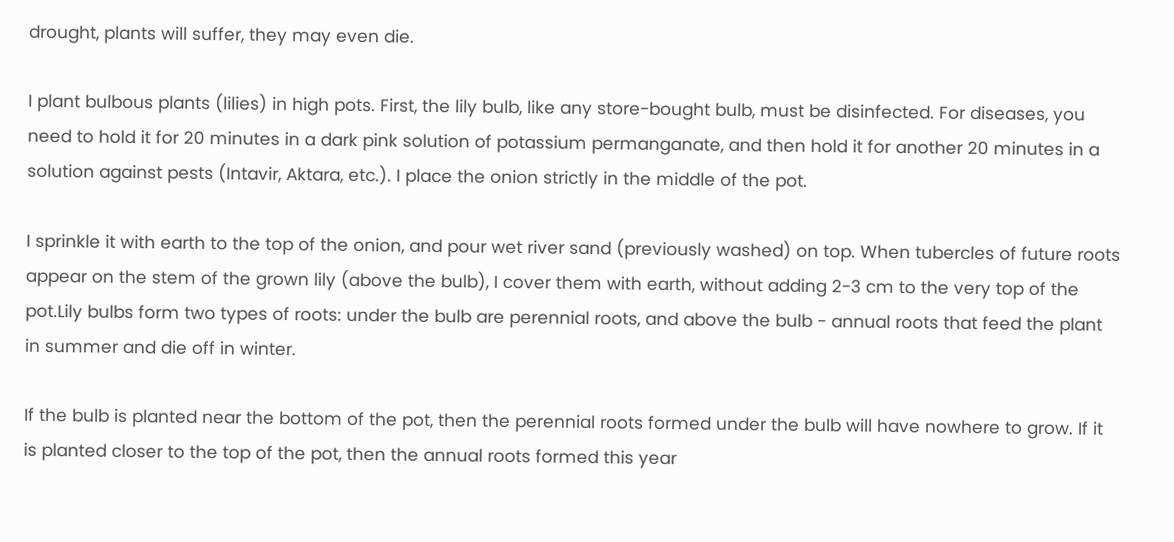drought, plants will suffer, they may even die.

I plant bulbous plants (lilies) in high pots. First, the lily bulb, like any store-bought bulb, must be disinfected. For diseases, you need to hold it for 20 minutes in a dark pink solution of potassium permanganate, and then hold it for another 20 minutes in a solution against pests (Intavir, Aktara, etc.). I place the onion strictly in the middle of the pot.

I sprinkle it with earth to the top of the onion, and pour wet river sand (previously washed) on top. When tubercles of future roots appear on the stem of the grown lily (above the bulb), I cover them with earth, without adding 2-3 cm to the very top of the pot.Lily bulbs form two types of roots: under the bulb are perennial roots, and above the bulb - annual roots that feed the plant in summer and die off in winter.

If the bulb is planted near the bottom of the pot, then the perennial roots formed under the bulb will have nowhere to grow. If it is planted closer to the top of the pot, then the annual roots formed this year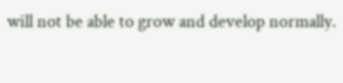will not be able to grow and develop normally.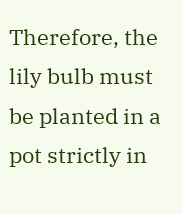Therefore, the lily bulb must be planted in a pot strictly in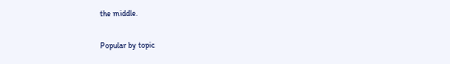the middle.

Popular by topic